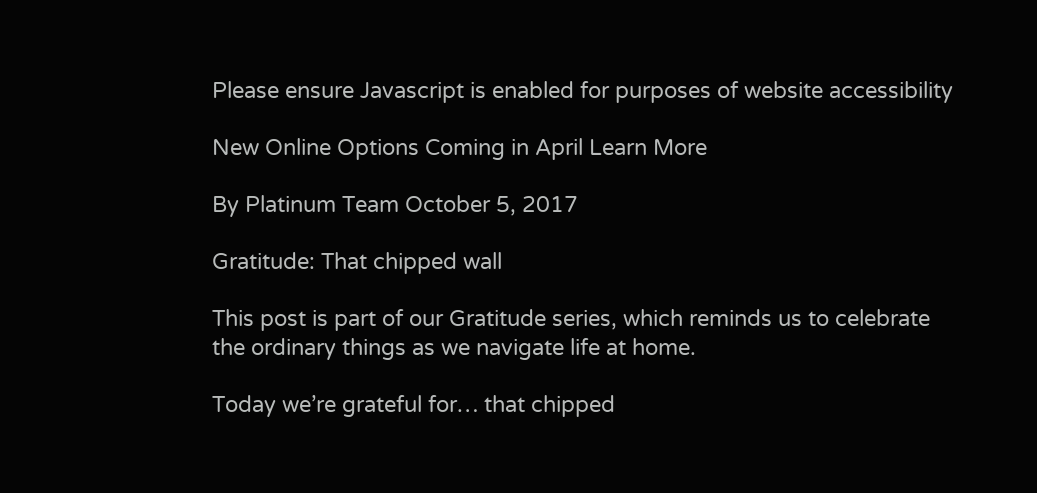Please ensure Javascript is enabled for purposes of website accessibility

New Online Options Coming in April Learn More

By Platinum Team October 5, 2017

Gratitude: That chipped wall

This post is part of our Gratitude series, which reminds us to celebrate the ordinary things as we navigate life at home.

Today we’re grateful for… that chipped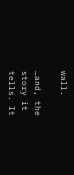wall.

…and, the story it tells. It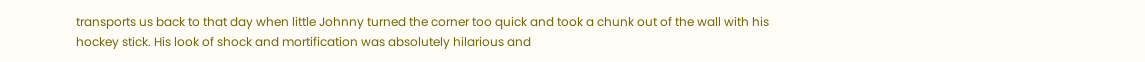transports us back to that day when little Johnny turned the corner too quick and took a chunk out of the wall with his hockey stick. His look of shock and mortification was absolutely hilarious and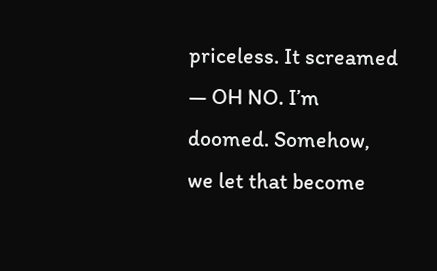priceless. It screamed — OH NO. I’m doomed. Somehow, we let that become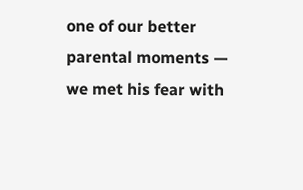one of our better parental moments — we met his fear with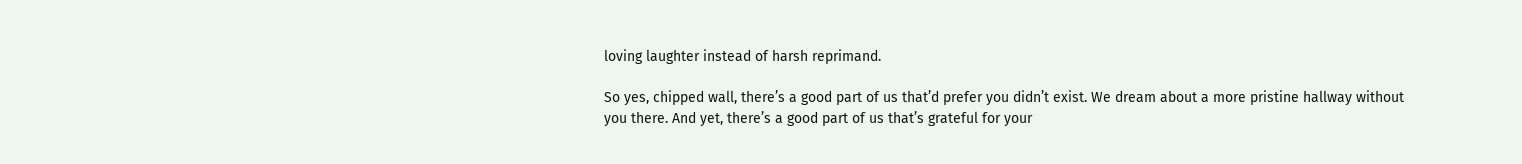loving laughter instead of harsh reprimand.

So yes, chipped wall, there’s a good part of us that’d prefer you didn’t exist. We dream about a more pristine hallway without you there. And yet, there’s a good part of us that’s grateful for your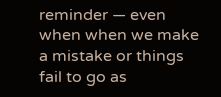reminder — even when when we make a mistake or things fail to go as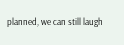planned, we can still laugh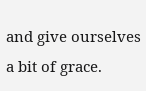and give ourselves a bit of grace.